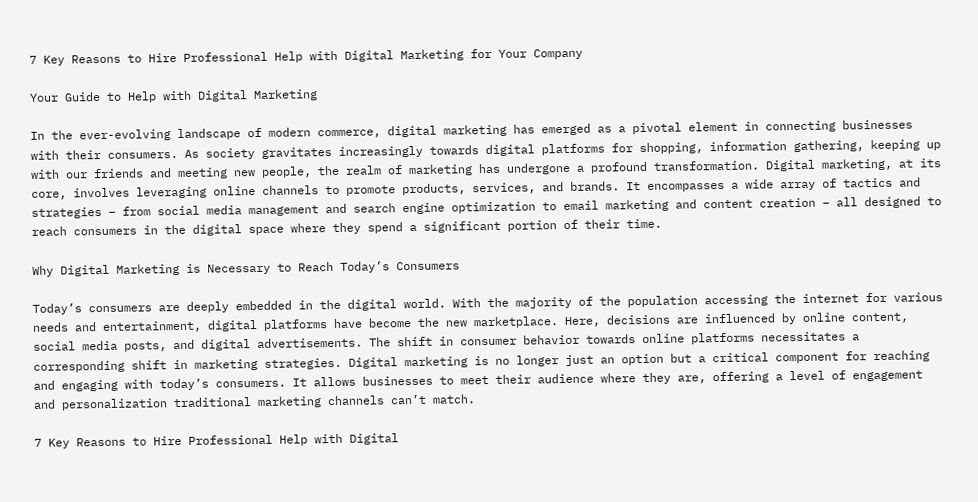7 Key Reasons to Hire Professional Help with Digital Marketing for Your Company

Your Guide to Help with Digital Marketing

In the ever-evolving landscape of modern commerce, digital marketing has emerged as a pivotal element in connecting businesses with their consumers. As society gravitates increasingly towards digital platforms for shopping, information gathering, keeping up with our friends and meeting new people, the realm of marketing has undergone a profound transformation. Digital marketing, at its core, involves leveraging online channels to promote products, services, and brands. It encompasses a wide array of tactics and strategies – from social media management and search engine optimization to email marketing and content creation – all designed to reach consumers in the digital space where they spend a significant portion of their time.

Why Digital Marketing is Necessary to Reach Today’s Consumers

Today’s consumers are deeply embedded in the digital world. With the majority of the population accessing the internet for various needs and entertainment, digital platforms have become the new marketplace. Here, decisions are influenced by online content, social media posts, and digital advertisements. The shift in consumer behavior towards online platforms necessitates a corresponding shift in marketing strategies. Digital marketing is no longer just an option but a critical component for reaching and engaging with today’s consumers. It allows businesses to meet their audience where they are, offering a level of engagement and personalization traditional marketing channels can’t match.

7 Key Reasons to Hire Professional Help with Digital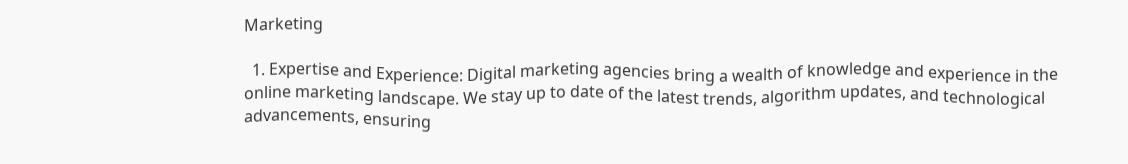Marketing

  1. Expertise and Experience: Digital marketing agencies bring a wealth of knowledge and experience in the online marketing landscape. We stay up to date of the latest trends, algorithm updates, and technological advancements, ensuring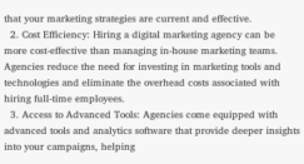that your marketing strategies are current and effective.
  2. Cost Efficiency: Hiring a digital marketing agency can be more cost-effective than managing in-house marketing teams. Agencies reduce the need for investing in marketing tools and technologies and eliminate the overhead costs associated with hiring full-time employees.
  3. Access to Advanced Tools: Agencies come equipped with advanced tools and analytics software that provide deeper insights into your campaigns, helping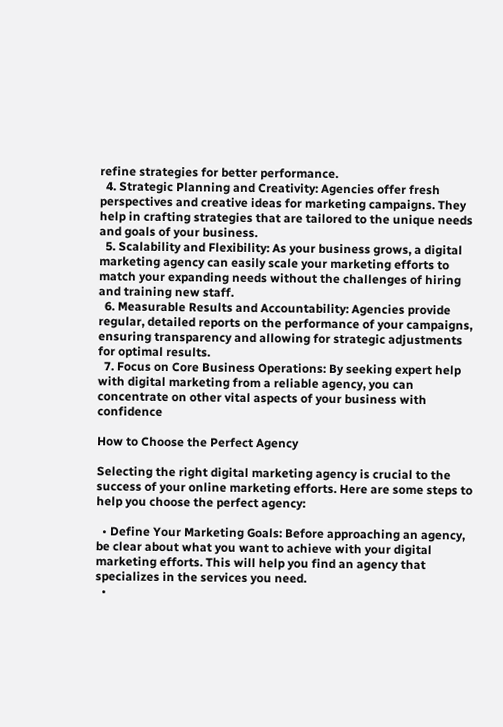refine strategies for better performance.
  4. Strategic Planning and Creativity: Agencies offer fresh perspectives and creative ideas for marketing campaigns. They help in crafting strategies that are tailored to the unique needs and goals of your business.
  5. Scalability and Flexibility: As your business grows, a digital marketing agency can easily scale your marketing efforts to match your expanding needs without the challenges of hiring and training new staff.
  6. Measurable Results and Accountability: Agencies provide regular, detailed reports on the performance of your campaigns, ensuring transparency and allowing for strategic adjustments for optimal results.
  7. Focus on Core Business Operations: By seeking expert help with digital marketing from a reliable agency, you can concentrate on other vital aspects of your business with confidence

How to Choose the Perfect Agency

Selecting the right digital marketing agency is crucial to the success of your online marketing efforts. Here are some steps to help you choose the perfect agency:

  • Define Your Marketing Goals: Before approaching an agency, be clear about what you want to achieve with your digital marketing efforts. This will help you find an agency that specializes in the services you need.
  •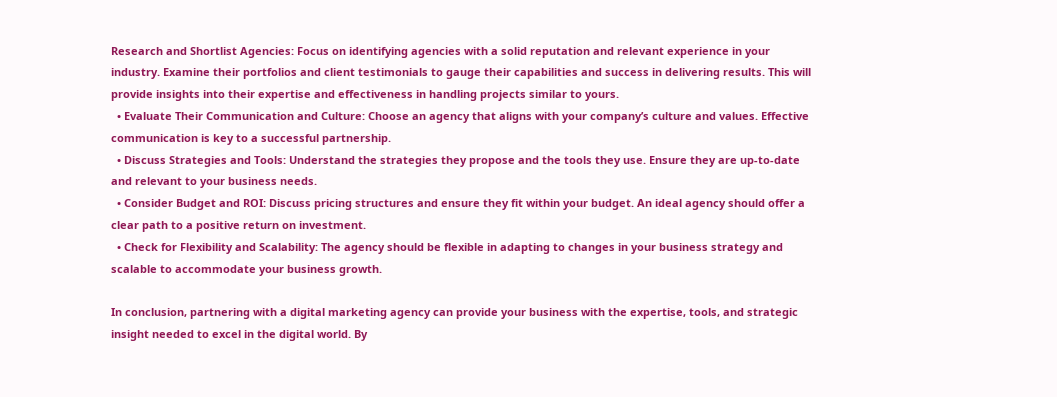Research and Shortlist Agencies: Focus on identifying agencies with a solid reputation and relevant experience in your industry. Examine their portfolios and client testimonials to gauge their capabilities and success in delivering results. This will provide insights into their expertise and effectiveness in handling projects similar to yours.
  • Evaluate Their Communication and Culture: Choose an agency that aligns with your company’s culture and values. Effective communication is key to a successful partnership.
  • Discuss Strategies and Tools: Understand the strategies they propose and the tools they use. Ensure they are up-to-date and relevant to your business needs.
  • Consider Budget and ROI: Discuss pricing structures and ensure they fit within your budget. An ideal agency should offer a clear path to a positive return on investment.
  • Check for Flexibility and Scalability: The agency should be flexible in adapting to changes in your business strategy and scalable to accommodate your business growth.

In conclusion, partnering with a digital marketing agency can provide your business with the expertise, tools, and strategic insight needed to excel in the digital world. By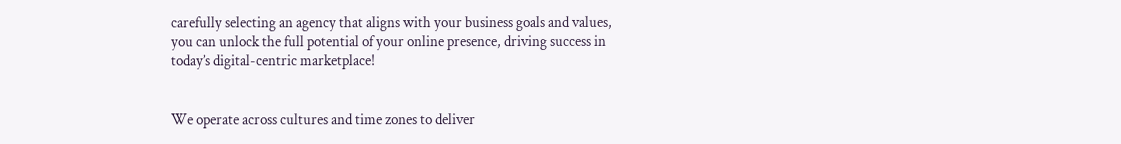carefully selecting an agency that aligns with your business goals and values, you can unlock the full potential of your online presence, driving success in today’s digital-centric marketplace!


We operate across cultures and time zones to deliver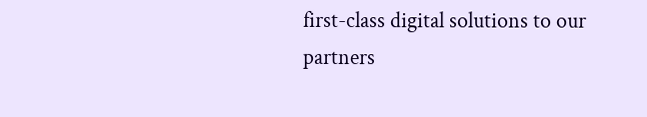first-class digital solutions to our partners